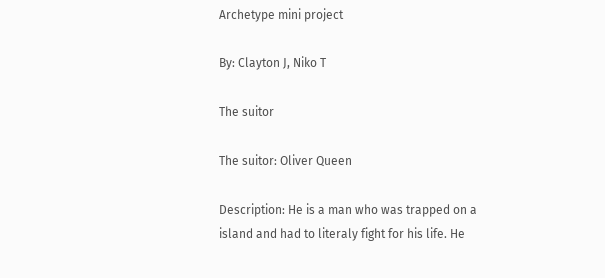Archetype mini project

By: Clayton J, Niko T

The suitor

The suitor: Oliver Queen

Description: He is a man who was trapped on a island and had to literaly fight for his life. He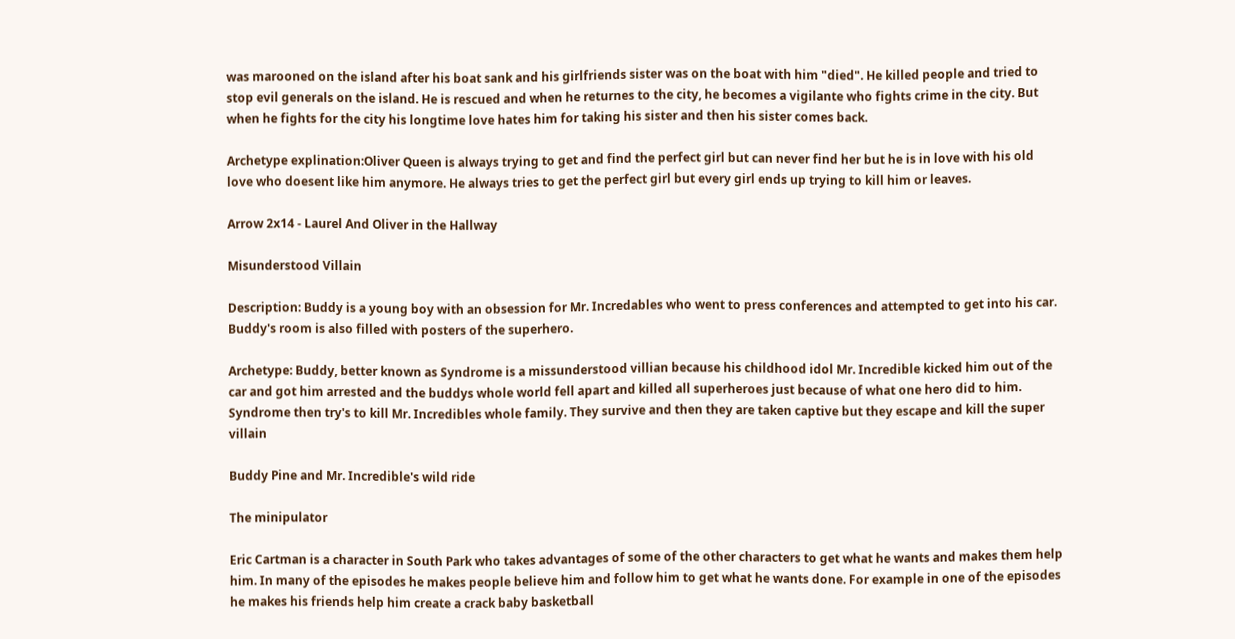was marooned on the island after his boat sank and his girlfriends sister was on the boat with him "died". He killed people and tried to stop evil generals on the island. He is rescued and when he returnes to the city, he becomes a vigilante who fights crime in the city. But when he fights for the city his longtime love hates him for taking his sister and then his sister comes back.

Archetype explination:Oliver Queen is always trying to get and find the perfect girl but can never find her but he is in love with his old love who doesent like him anymore. He always tries to get the perfect girl but every girl ends up trying to kill him or leaves.

Arrow 2x14 - Laurel And Oliver in the Hallway

Misunderstood Villain

Description: Buddy is a young boy with an obsession for Mr. Incredables who went to press conferences and attempted to get into his car. Buddy's room is also filled with posters of the superhero.

Archetype: Buddy, better known as Syndrome is a missunderstood villian because his childhood idol Mr. Incredible kicked him out of the car and got him arrested and the buddys whole world fell apart and killed all superheroes just because of what one hero did to him. Syndrome then try's to kill Mr. Incredibles whole family. They survive and then they are taken captive but they escape and kill the super villain

Buddy Pine and Mr. Incredible's wild ride

The minipulator

Eric Cartman is a character in South Park who takes advantages of some of the other characters to get what he wants and makes them help him. In many of the episodes he makes people believe him and follow him to get what he wants done. For example in one of the episodes he makes his friends help him create a crack baby basketball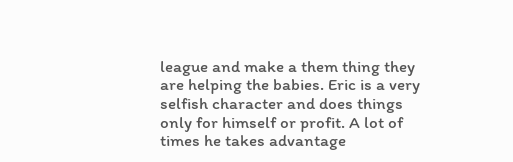league and make a them thing they are helping the babies. Eric is a very selfish character and does things only for himself or profit. A lot of times he takes advantage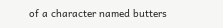of a character named butters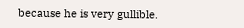because he is very gullible.